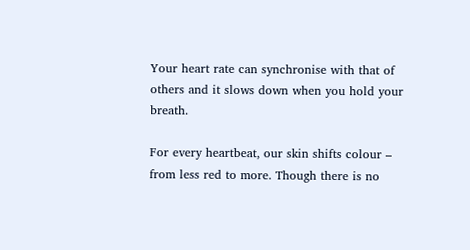Your heart rate can synchronise with that of others and it slows down when you hold your breath.

For every heartbeat, our skin shifts colour – from less red to more. Though there is no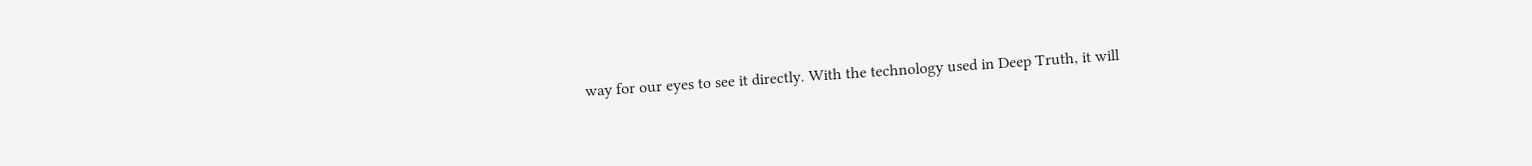way for our eyes to see it directly. With the technology used in Deep Truth, it will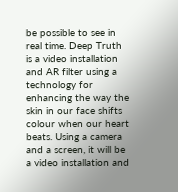be possible to see in real time. Deep Truth is a video installation and AR filter using a technology for enhancing the way the skin in our face shifts colour when our heart beats. Using a camera and a screen, it will be a video installation and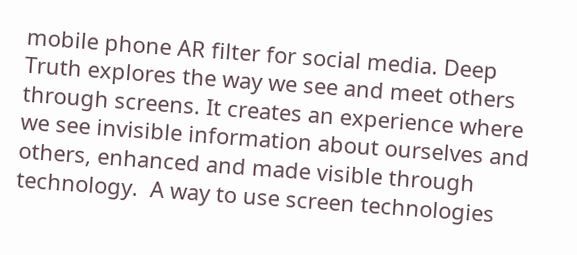mobile phone AR filter for social media. Deep Truth explores the way we see and meet others through screens. It creates an experience where we see invisible information about ourselves and others, enhanced and made visible through technology.  A way to use screen technologies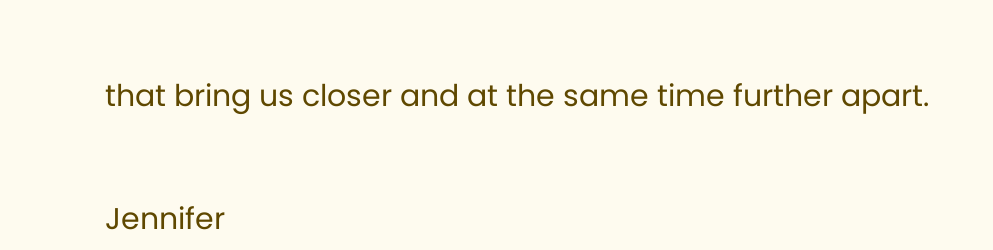that bring us closer and at the same time further apart.


Jennifer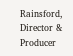Rainsford, Director & Producer